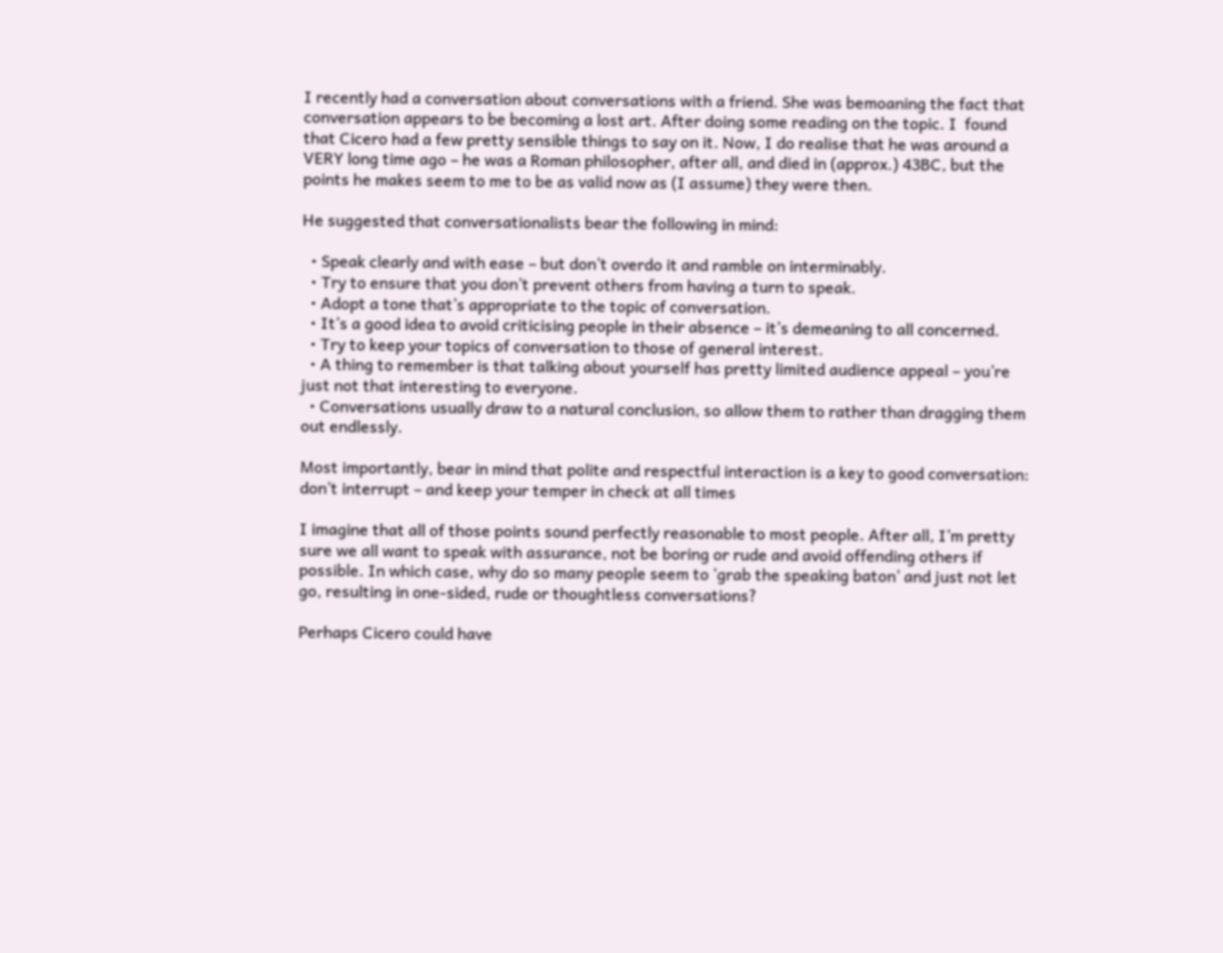I recently had a conversation about conversations with a friend. She was bemoaning the fact that conversation appears to be becoming a lost art. After doing some reading on the topic. I  found that Cicero had a few pretty sensible things to say on it. Now, I do realise that he was around a VERY long time ago – he was a Roman philosopher, after all, and died in (approx.) 43BC, but the points he makes seem to me to be as valid now as (I assume) they were then.

He suggested that conversationalists bear the following in mind:

  • Speak clearly and with ease – but don’t overdo it and ramble on interminably.
  • Try to ensure that you don’t prevent others from having a turn to speak.
  • Adopt a tone that’s appropriate to the topic of conversation.
  • It’s a good idea to avoid criticising people in their absence – it’s demeaning to all concerned.
  • Try to keep your topics of conversation to those of general interest.
  • A thing to remember is that talking about yourself has pretty limited audience appeal – you’re just not that interesting to everyone.
  • Conversations usually draw to a natural conclusion, so allow them to rather than dragging them out endlessly.

Most importantly, bear in mind that polite and respectful interaction is a key to good conversation: don’t interrupt – and keep your temper in check at all times

I imagine that all of those points sound perfectly reasonable to most people. After all, I’m pretty sure we all want to speak with assurance, not be boring or rude and avoid offending others if possible. In which case, why do so many people seem to ‘grab the speaking baton’ and just not let go, resulting in one-sided, rude or thoughtless conversations?

Perhaps Cicero could have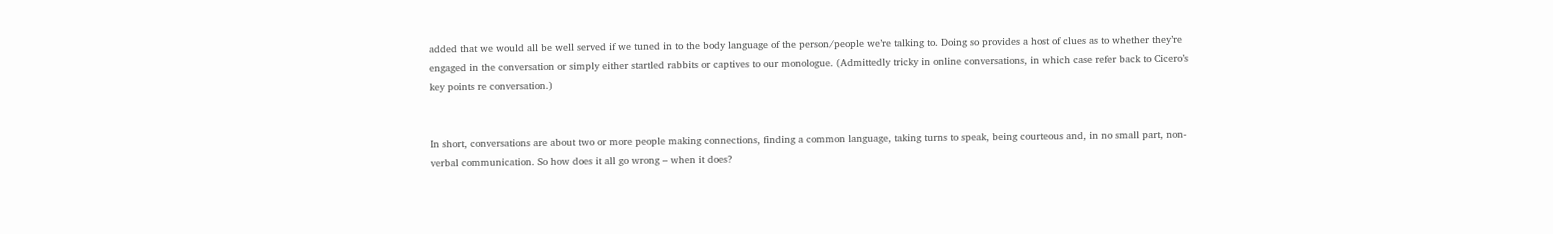added that we would all be well served if we tuned in to the body language of the person/people we’re talking to. Doing so provides a host of clues as to whether they’re engaged in the conversation or simply either startled rabbits or captives to our monologue. (Admittedly tricky in online conversations, in which case refer back to Cicero’s key points re conversation.)


In short, conversations are about two or more people making connections, finding a common language, taking turns to speak, being courteous and, in no small part, non-verbal communication. So how does it all go wrong – when it does?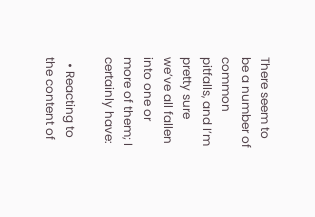There seem to be a number of common pitfalls, and I’m pretty sure we’ve all fallen into one or more of them; I certainly have:

  • Reacting to the content of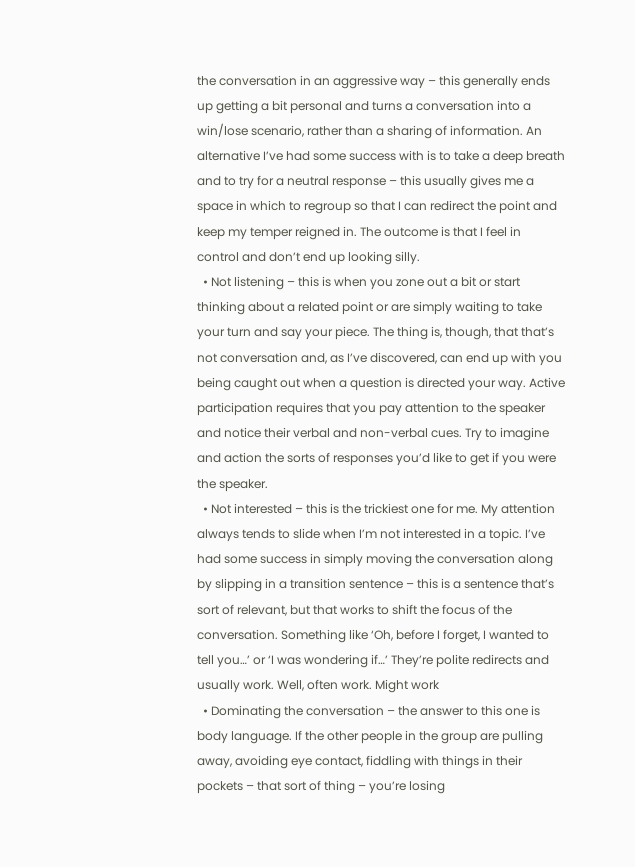the conversation in an aggressive way – this generally ends up getting a bit personal and turns a conversation into a win/lose scenario, rather than a sharing of information. An alternative I’ve had some success with is to take a deep breath and to try for a neutral response – this usually gives me a space in which to regroup so that I can redirect the point and keep my temper reigned in. The outcome is that I feel in control and don’t end up looking silly.
  • Not listening – this is when you zone out a bit or start thinking about a related point or are simply waiting to take your turn and say your piece. The thing is, though, that that’s not conversation and, as I’ve discovered, can end up with you being caught out when a question is directed your way. Active participation requires that you pay attention to the speaker and notice their verbal and non-verbal cues. Try to imagine and action the sorts of responses you’d like to get if you were the speaker.
  • Not interested – this is the trickiest one for me. My attention always tends to slide when I’m not interested in a topic. I’ve had some success in simply moving the conversation along by slipping in a transition sentence – this is a sentence that’s sort of relevant, but that works to shift the focus of the conversation. Something like ‘Oh, before I forget, I wanted to tell you…’ or ‘I was wondering if…’ They’re polite redirects and usually work. Well, often work. Might work
  • Dominating the conversation – the answer to this one is body language. If the other people in the group are pulling away, avoiding eye contact, fiddling with things in their pockets – that sort of thing – you’re losing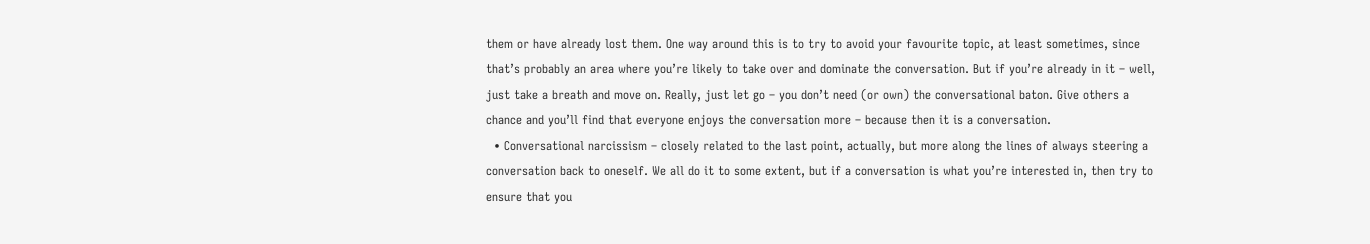them or have already lost them. One way around this is to try to avoid your favourite topic, at least sometimes, since that’s probably an area where you’re likely to take over and dominate the conversation. But if you’re already in it – well, just take a breath and move on. Really, just let go – you don’t need (or own) the conversational baton. Give others a chance and you’ll find that everyone enjoys the conversation more – because then it is a conversation.
  • Conversational narcissism – closely related to the last point, actually, but more along the lines of always steering a conversation back to oneself. We all do it to some extent, but if a conversation is what you’re interested in, then try to ensure that you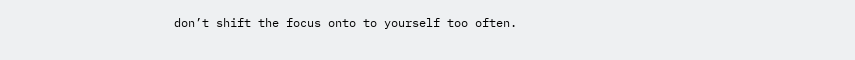don’t shift the focus onto to yourself too often.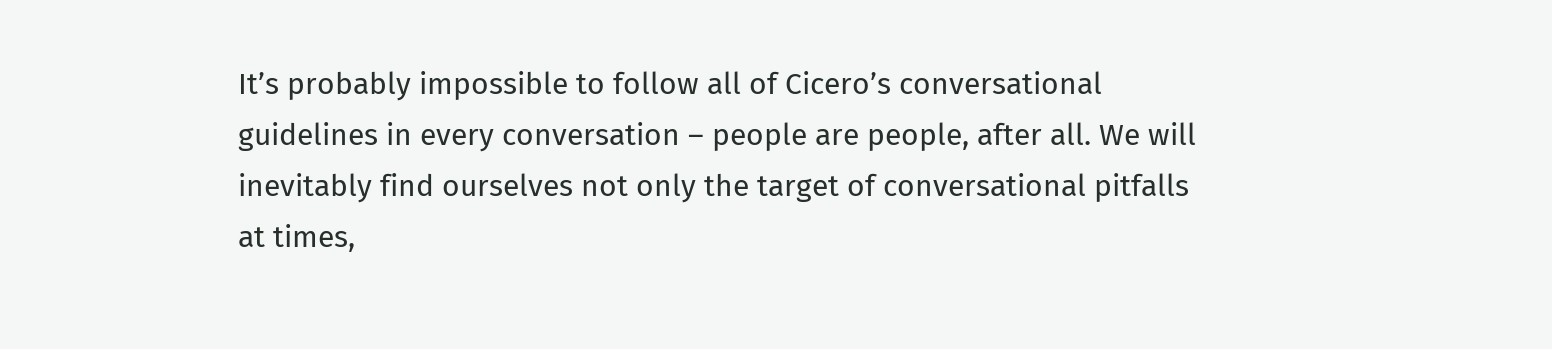It’s probably impossible to follow all of Cicero’s conversational guidelines in every conversation – people are people, after all. We will inevitably find ourselves not only the target of conversational pitfalls at times,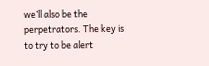we’ll also be the perpetrators. The key is to try to be alert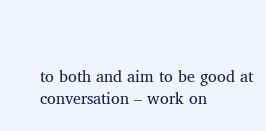to both and aim to be good at conversation – work on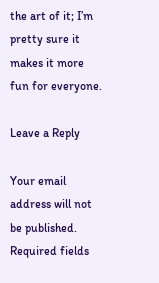the art of it; I’m pretty sure it makes it more fun for everyone.

Leave a Reply

Your email address will not be published. Required fields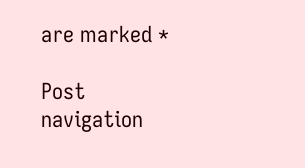are marked *

Post navigation